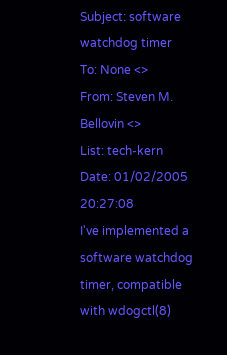Subject: software watchdog timer
To: None <>
From: Steven M. Bellovin <>
List: tech-kern
Date: 01/02/2005 20:27:08
I've implemented a software watchdog timer, compatible with wdogctl(8)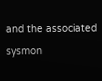and the associated sysmon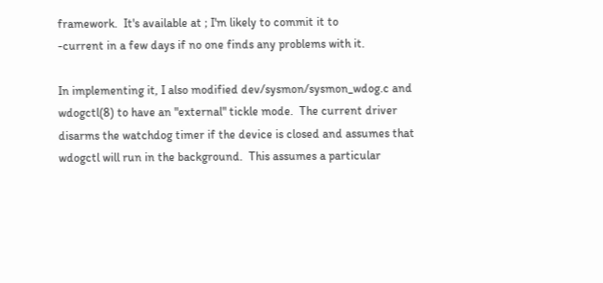framework.  It's available at ; I'm likely to commit it to
-current in a few days if no one finds any problems with it.

In implementing it, I also modified dev/sysmon/sysmon_wdog.c and
wdogctl(8) to have an "external" tickle mode.  The current driver
disarms the watchdog timer if the device is closed and assumes that
wdogctl will run in the background.  This assumes a particular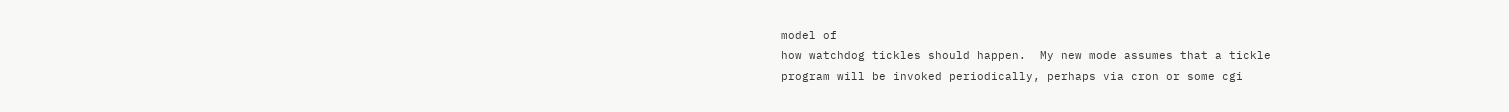model of
how watchdog tickles should happen.  My new mode assumes that a tickle
program will be invoked periodically, perhaps via cron or some cgi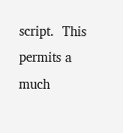script.  This permits a much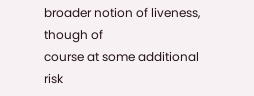broader notion of liveness, though of
course at some additional risk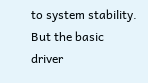to system stability.  But the basic
driver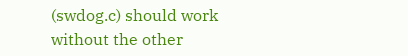(swdog.c) should work without the other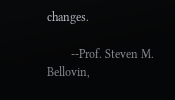changes.

        --Prof. Steven M. Bellovin,